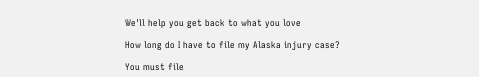We'll help you get back to what you love

How long do I have to file my Alaska injury case?

You must file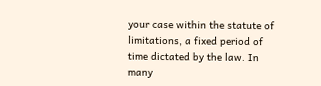your case within the statute of limitations, a fixed period of time dictated by the law. In many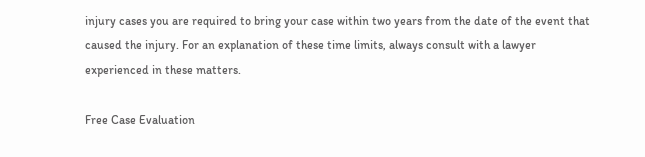injury cases you are required to bring your case within two years from the date of the event that caused the injury. For an explanation of these time limits, always consult with a lawyer experienced in these matters.

Free Case Evaluation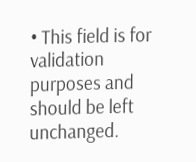• This field is for validation purposes and should be left unchanged.